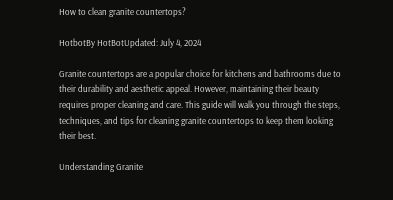How to clean granite countertops?

HotbotBy HotBotUpdated: July 4, 2024

Granite countertops are a popular choice for kitchens and bathrooms due to their durability and aesthetic appeal. However, maintaining their beauty requires proper cleaning and care. This guide will walk you through the steps, techniques, and tips for cleaning granite countertops to keep them looking their best.

Understanding Granite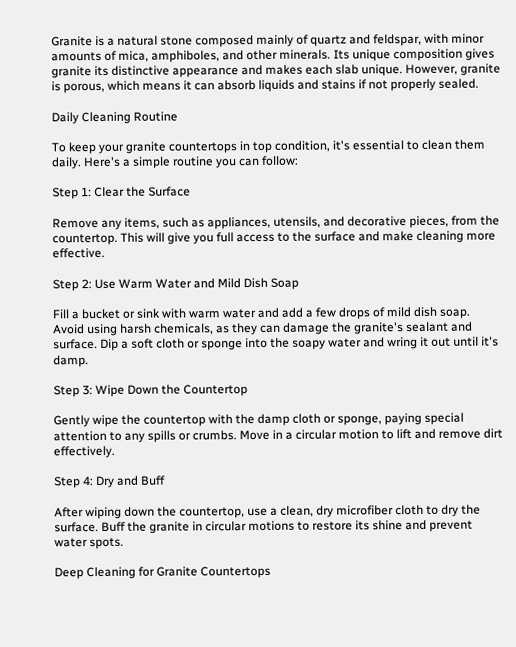Granite is a natural stone composed mainly of quartz and feldspar, with minor amounts of mica, amphiboles, and other minerals. Its unique composition gives granite its distinctive appearance and makes each slab unique. However, granite is porous, which means it can absorb liquids and stains if not properly sealed.

Daily Cleaning Routine

To keep your granite countertops in top condition, it's essential to clean them daily. Here's a simple routine you can follow:

Step 1: Clear the Surface

Remove any items, such as appliances, utensils, and decorative pieces, from the countertop. This will give you full access to the surface and make cleaning more effective.

Step 2: Use Warm Water and Mild Dish Soap

Fill a bucket or sink with warm water and add a few drops of mild dish soap. Avoid using harsh chemicals, as they can damage the granite's sealant and surface. Dip a soft cloth or sponge into the soapy water and wring it out until it's damp.

Step 3: Wipe Down the Countertop

Gently wipe the countertop with the damp cloth or sponge, paying special attention to any spills or crumbs. Move in a circular motion to lift and remove dirt effectively.

Step 4: Dry and Buff

After wiping down the countertop, use a clean, dry microfiber cloth to dry the surface. Buff the granite in circular motions to restore its shine and prevent water spots.

Deep Cleaning for Granite Countertops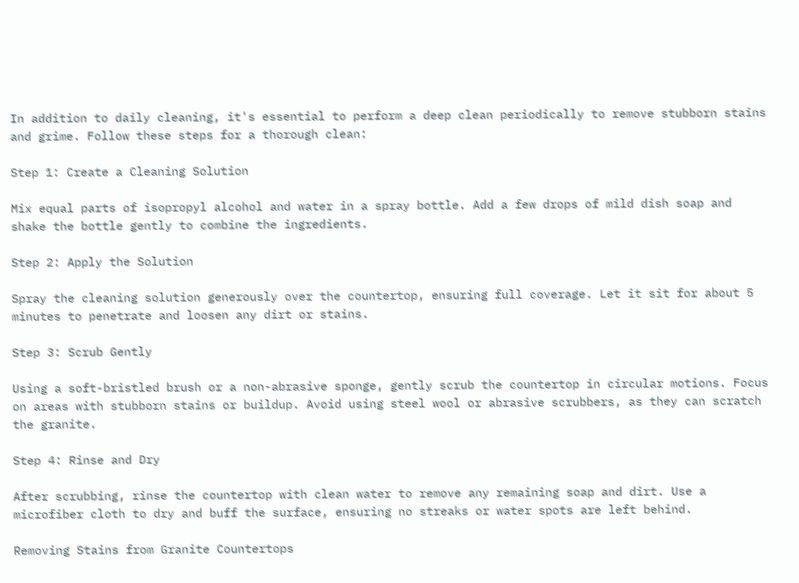In addition to daily cleaning, it's essential to perform a deep clean periodically to remove stubborn stains and grime. Follow these steps for a thorough clean:

Step 1: Create a Cleaning Solution

Mix equal parts of isopropyl alcohol and water in a spray bottle. Add a few drops of mild dish soap and shake the bottle gently to combine the ingredients.

Step 2: Apply the Solution

Spray the cleaning solution generously over the countertop, ensuring full coverage. Let it sit for about 5 minutes to penetrate and loosen any dirt or stains.

Step 3: Scrub Gently

Using a soft-bristled brush or a non-abrasive sponge, gently scrub the countertop in circular motions. Focus on areas with stubborn stains or buildup. Avoid using steel wool or abrasive scrubbers, as they can scratch the granite.

Step 4: Rinse and Dry

After scrubbing, rinse the countertop with clean water to remove any remaining soap and dirt. Use a microfiber cloth to dry and buff the surface, ensuring no streaks or water spots are left behind.

Removing Stains from Granite Countertops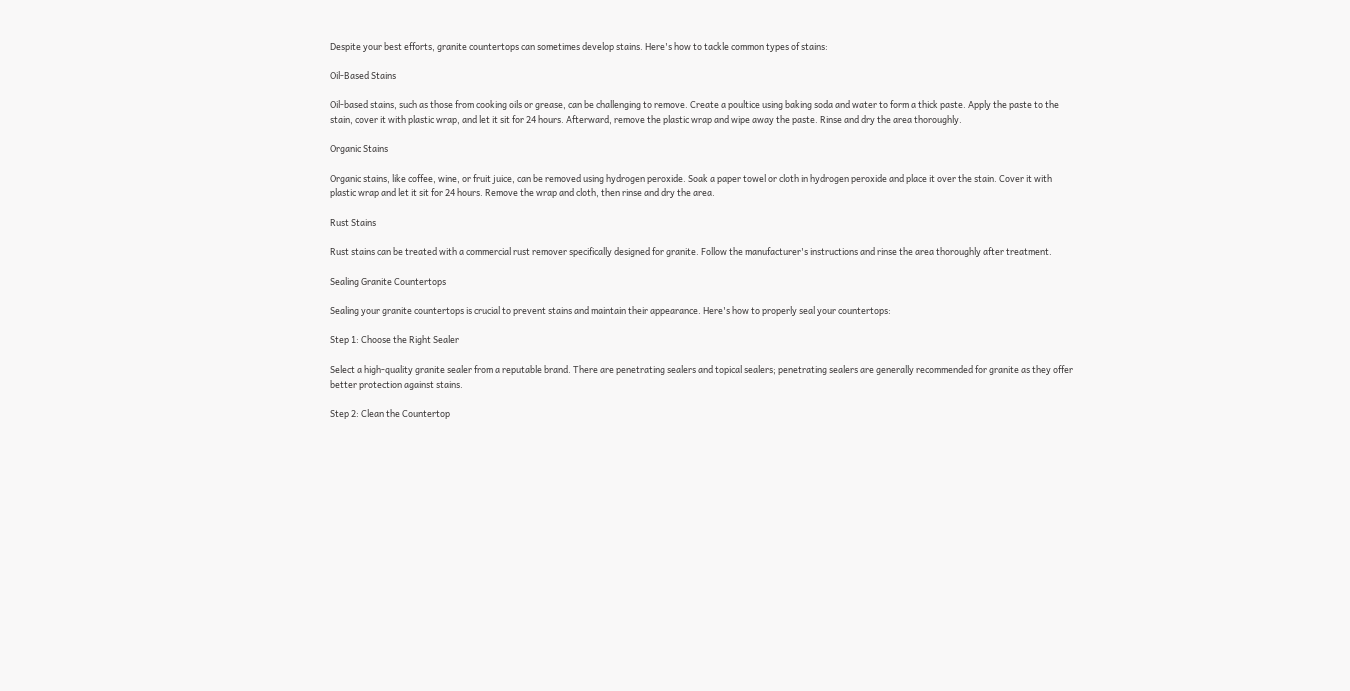Despite your best efforts, granite countertops can sometimes develop stains. Here's how to tackle common types of stains:

Oil-Based Stains

Oil-based stains, such as those from cooking oils or grease, can be challenging to remove. Create a poultice using baking soda and water to form a thick paste. Apply the paste to the stain, cover it with plastic wrap, and let it sit for 24 hours. Afterward, remove the plastic wrap and wipe away the paste. Rinse and dry the area thoroughly.

Organic Stains

Organic stains, like coffee, wine, or fruit juice, can be removed using hydrogen peroxide. Soak a paper towel or cloth in hydrogen peroxide and place it over the stain. Cover it with plastic wrap and let it sit for 24 hours. Remove the wrap and cloth, then rinse and dry the area.

Rust Stains

Rust stains can be treated with a commercial rust remover specifically designed for granite. Follow the manufacturer's instructions and rinse the area thoroughly after treatment.

Sealing Granite Countertops

Sealing your granite countertops is crucial to prevent stains and maintain their appearance. Here's how to properly seal your countertops:

Step 1: Choose the Right Sealer

Select a high-quality granite sealer from a reputable brand. There are penetrating sealers and topical sealers; penetrating sealers are generally recommended for granite as they offer better protection against stains.

Step 2: Clean the Countertop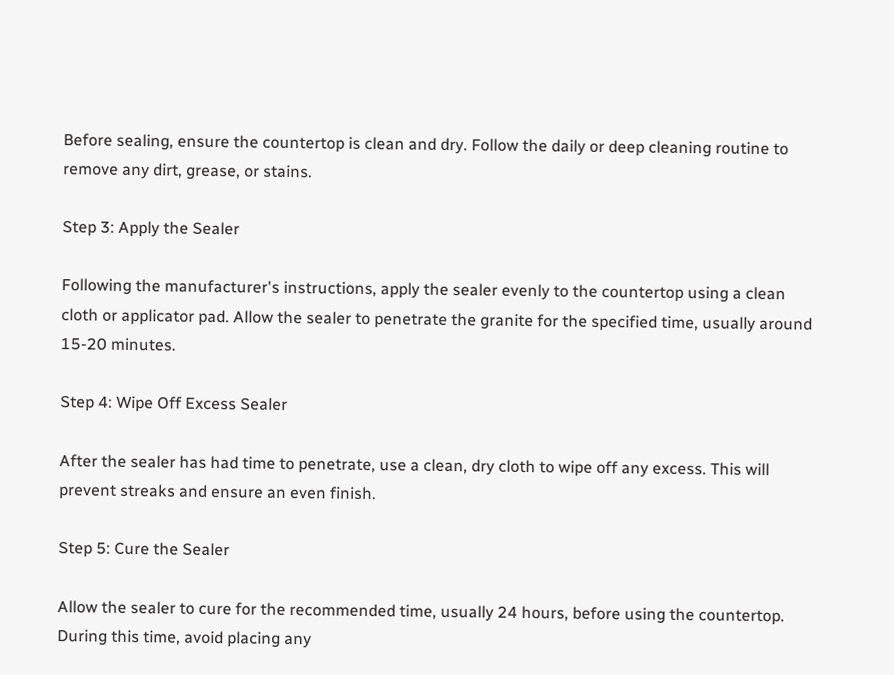Before sealing, ensure the countertop is clean and dry. Follow the daily or deep cleaning routine to remove any dirt, grease, or stains.

Step 3: Apply the Sealer

Following the manufacturer's instructions, apply the sealer evenly to the countertop using a clean cloth or applicator pad. Allow the sealer to penetrate the granite for the specified time, usually around 15-20 minutes.

Step 4: Wipe Off Excess Sealer

After the sealer has had time to penetrate, use a clean, dry cloth to wipe off any excess. This will prevent streaks and ensure an even finish.

Step 5: Cure the Sealer

Allow the sealer to cure for the recommended time, usually 24 hours, before using the countertop. During this time, avoid placing any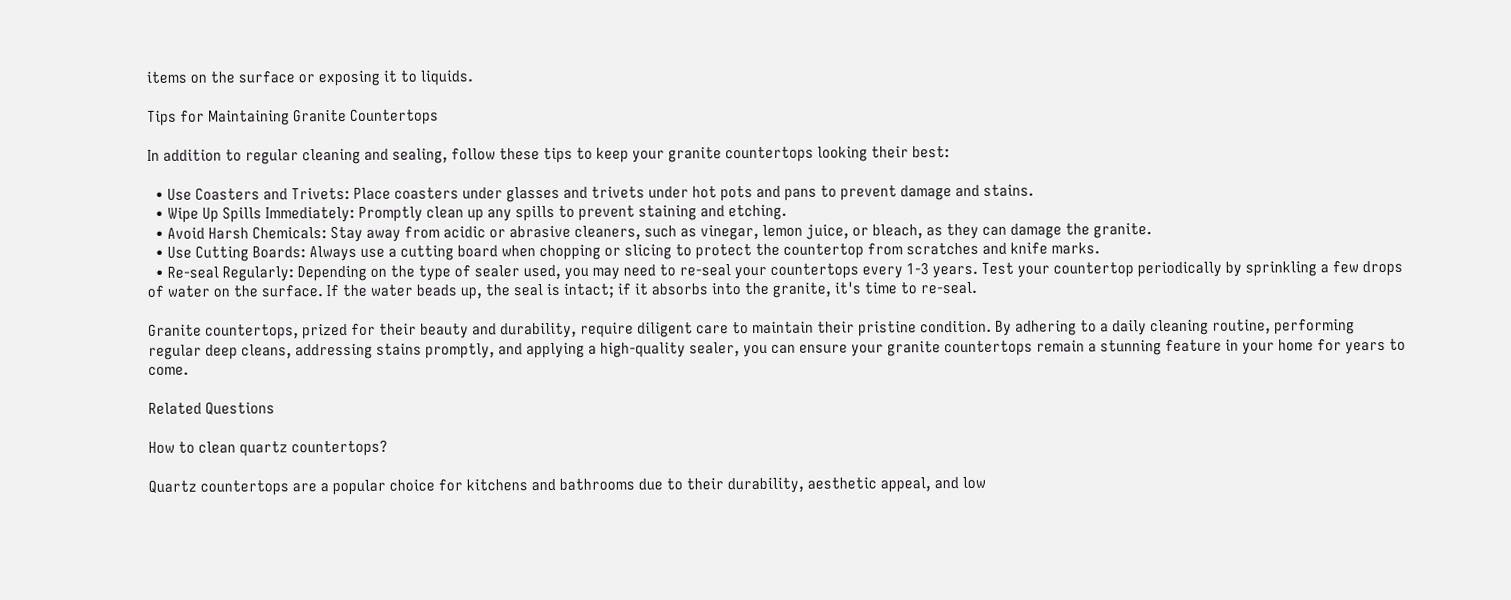items on the surface or exposing it to liquids.

Tips for Maintaining Granite Countertops

In addition to regular cleaning and sealing, follow these tips to keep your granite countertops looking their best:

  • Use Coasters and Trivets: Place coasters under glasses and trivets under hot pots and pans to prevent damage and stains.
  • Wipe Up Spills Immediately: Promptly clean up any spills to prevent staining and etching.
  • Avoid Harsh Chemicals: Stay away from acidic or abrasive cleaners, such as vinegar, lemon juice, or bleach, as they can damage the granite.
  • Use Cutting Boards: Always use a cutting board when chopping or slicing to protect the countertop from scratches and knife marks.
  • Re-seal Regularly: Depending on the type of sealer used, you may need to re-seal your countertops every 1-3 years. Test your countertop periodically by sprinkling a few drops of water on the surface. If the water beads up, the seal is intact; if it absorbs into the granite, it's time to re-seal.

Granite countertops, prized for their beauty and durability, require diligent care to maintain their pristine condition. By adhering to a daily cleaning routine, performing regular deep cleans, addressing stains promptly, and applying a high-quality sealer, you can ensure your granite countertops remain a stunning feature in your home for years to come.

Related Questions

How to clean quartz countertops?

Quartz countertops are a popular choice for kitchens and bathrooms due to their durability, aesthetic appeal, and low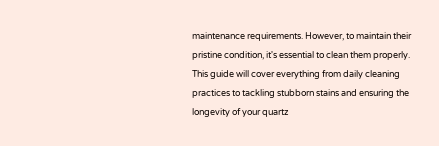maintenance requirements. However, to maintain their pristine condition, it's essential to clean them properly. This guide will cover everything from daily cleaning practices to tackling stubborn stains and ensuring the longevity of your quartz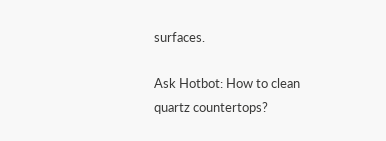surfaces.

Ask Hotbot: How to clean quartz countertops?